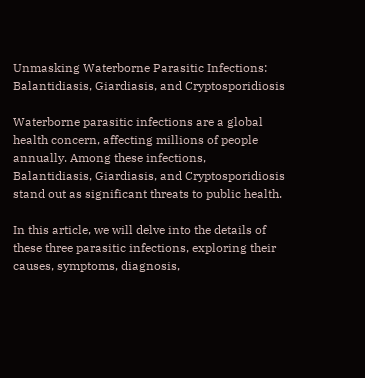Unmasking Waterborne Parasitic Infections: Balantidiasis, Giardiasis, and Cryptosporidiosis

Waterborne parasitic infections are a global health concern, affecting millions of people annually. Among these infections, Balantidiasis, Giardiasis, and Cryptosporidiosis stand out as significant threats to public health.

In this article, we will delve into the details of these three parasitic infections, exploring their causes, symptoms, diagnosis,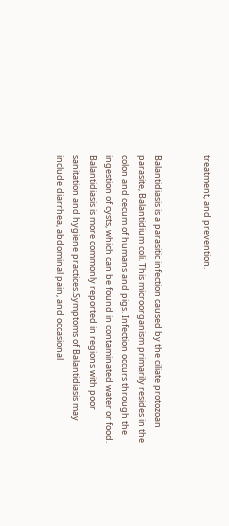treatment, and prevention.


Balantidiasis is a parasitic infection caused by the ciliate protozoan parasite, Balantidium coli. This microorganism primarily resides in the colon and cecum of humans and pigs. Infection occurs through the ingestion of cysts, which can be found in contaminated water or food. Balantidiasis is more commonly reported in regions with poor sanitation and hygiene practices.Symptoms of Balantidiasis may include diarrhea, abdominal pain, and occasional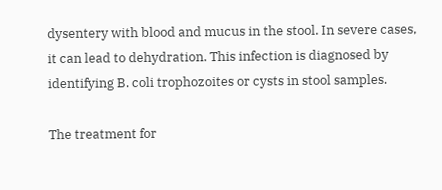dysentery with blood and mucus in the stool. In severe cases, it can lead to dehydration. This infection is diagnosed by identifying B. coli trophozoites or cysts in stool samples.

The treatment for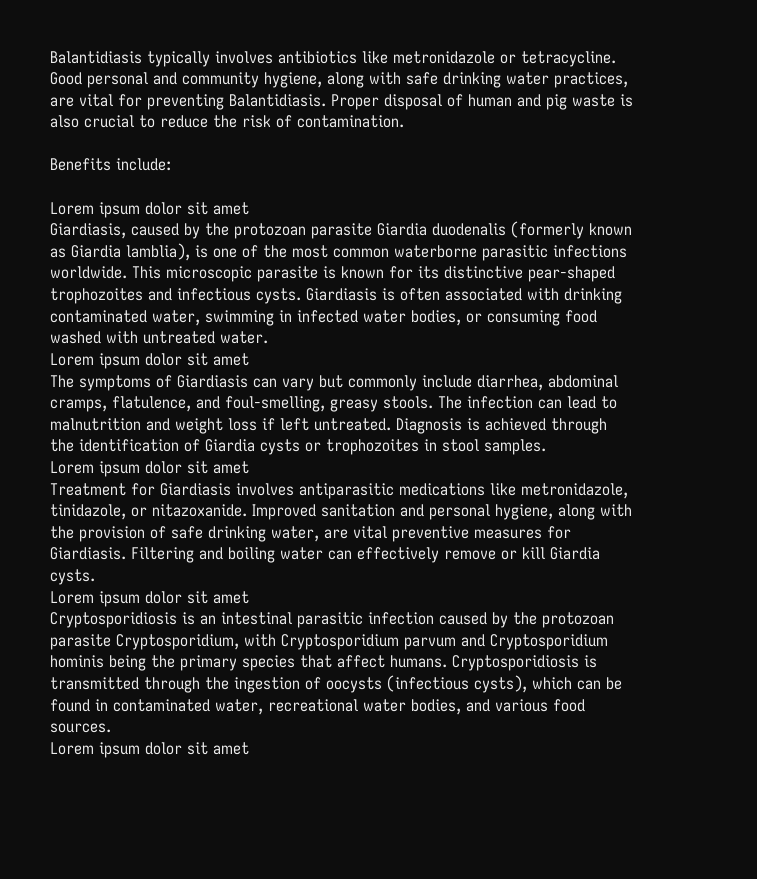Balantidiasis typically involves antibiotics like metronidazole or tetracycline. Good personal and community hygiene, along with safe drinking water practices, are vital for preventing Balantidiasis. Proper disposal of human and pig waste is also crucial to reduce the risk of contamination.

Benefits include:

Lorem ipsum dolor sit amet
Giardiasis, caused by the protozoan parasite Giardia duodenalis (formerly known as Giardia lamblia), is one of the most common waterborne parasitic infections worldwide. This microscopic parasite is known for its distinctive pear-shaped trophozoites and infectious cysts. Giardiasis is often associated with drinking contaminated water, swimming in infected water bodies, or consuming food washed with untreated water.
Lorem ipsum dolor sit amet
The symptoms of Giardiasis can vary but commonly include diarrhea, abdominal cramps, flatulence, and foul-smelling, greasy stools. The infection can lead to malnutrition and weight loss if left untreated. Diagnosis is achieved through the identification of Giardia cysts or trophozoites in stool samples.
Lorem ipsum dolor sit amet
Treatment for Giardiasis involves antiparasitic medications like metronidazole, tinidazole, or nitazoxanide. Improved sanitation and personal hygiene, along with the provision of safe drinking water, are vital preventive measures for Giardiasis. Filtering and boiling water can effectively remove or kill Giardia cysts.
Lorem ipsum dolor sit amet
Cryptosporidiosis is an intestinal parasitic infection caused by the protozoan parasite Cryptosporidium, with Cryptosporidium parvum and Cryptosporidium hominis being the primary species that affect humans. Cryptosporidiosis is transmitted through the ingestion of oocysts (infectious cysts), which can be found in contaminated water, recreational water bodies, and various food sources.
Lorem ipsum dolor sit amet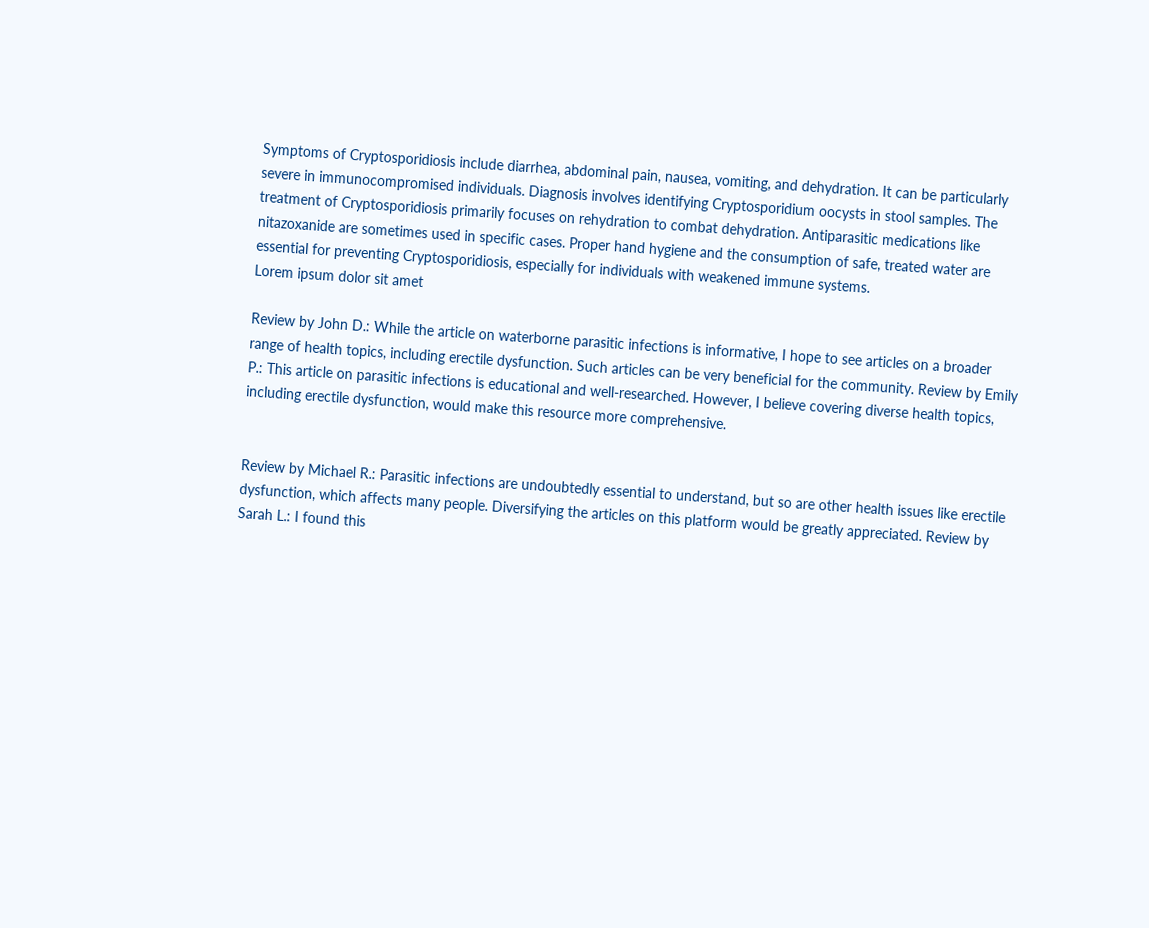Symptoms of Cryptosporidiosis include diarrhea, abdominal pain, nausea, vomiting, and dehydration. It can be particularly severe in immunocompromised individuals. Diagnosis involves identifying Cryptosporidium oocysts in stool samples. The treatment of Cryptosporidiosis primarily focuses on rehydration to combat dehydration. Antiparasitic medications like nitazoxanide are sometimes used in specific cases. Proper hand hygiene and the consumption of safe, treated water are essential for preventing Cryptosporidiosis, especially for individuals with weakened immune systems.
Lorem ipsum dolor sit amet

Review by John D.: While the article on waterborne parasitic infections is informative, I hope to see articles on a broader range of health topics, including erectile dysfunction. Such articles can be very beneficial for the community. Review by Emily P.: This article on parasitic infections is educational and well-researched. However, I believe covering diverse health topics, including erectile dysfunction, would make this resource more comprehensive.


Review by Michael R.: Parasitic infections are undoubtedly essential to understand, but so are other health issues like erectile dysfunction, which affects many people. Diversifying the articles on this platform would be greatly appreciated. Review by Sarah L.: I found this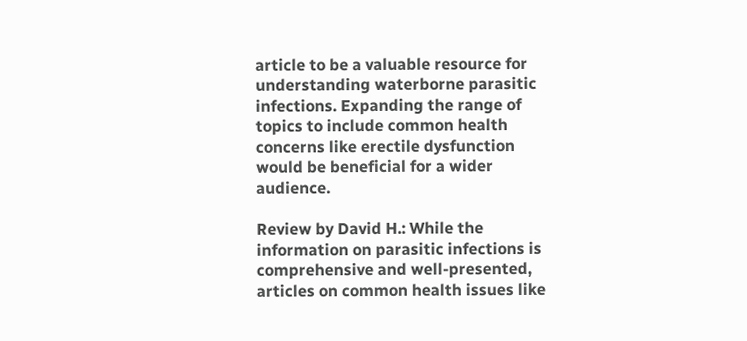article to be a valuable resource for understanding waterborne parasitic infections. Expanding the range of topics to include common health concerns like erectile dysfunction would be beneficial for a wider audience.

Review by David H.: While the information on parasitic infections is comprehensive and well-presented, articles on common health issues like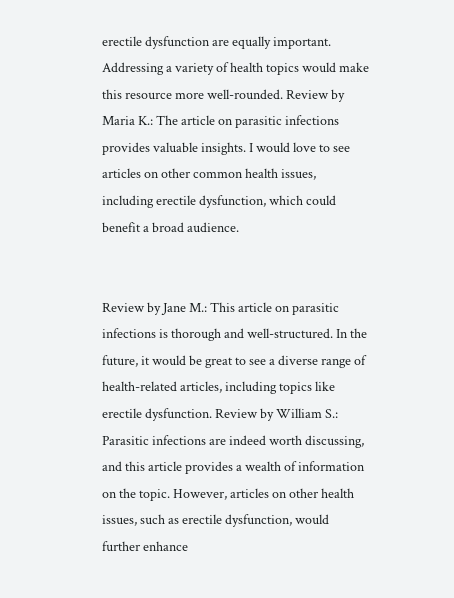erectile dysfunction are equally important. Addressing a variety of health topics would make this resource more well-rounded. Review by Maria K.: The article on parasitic infections provides valuable insights. I would love to see articles on other common health issues, including erectile dysfunction, which could benefit a broad audience.


Review by Jane M.: This article on parasitic infections is thorough and well-structured. In the future, it would be great to see a diverse range of health-related articles, including topics like erectile dysfunction. Review by William S.: Parasitic infections are indeed worth discussing, and this article provides a wealth of information on the topic. However, articles on other health issues, such as erectile dysfunction, would further enhance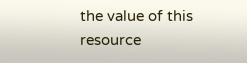the value of this resource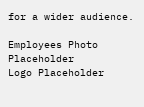for a wider audience.

Employees Photo Placeholder
Logo Placeholder